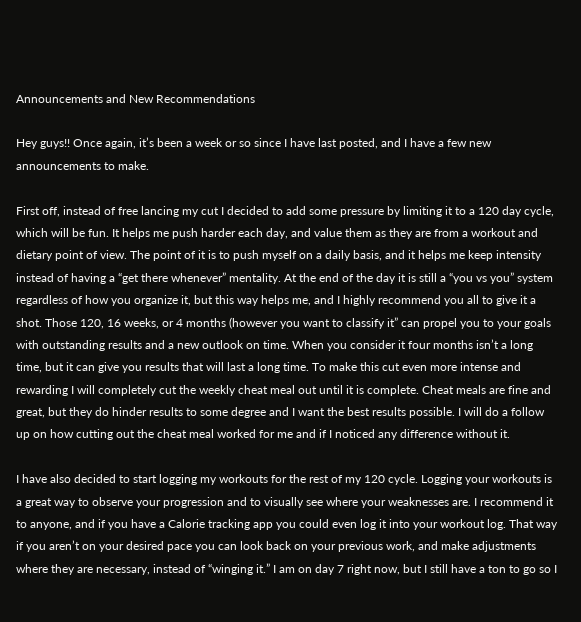Announcements and New Recommendations

Hey guys!! Once again, it’s been a week or so since I have last posted, and I have a few new announcements to make.

First off, instead of free lancing my cut I decided to add some pressure by limiting it to a 120 day cycle, which will be fun. It helps me push harder each day, and value them as they are from a workout and dietary point of view. The point of it is to push myself on a daily basis, and it helps me keep intensity instead of having a “get there whenever” mentality. At the end of the day it is still a “you vs you” system regardless of how you organize it, but this way helps me, and I highly recommend you all to give it a shot. Those 120, 16 weeks, or 4 months (however you want to classify it” can propel you to your goals with outstanding results and a new outlook on time. When you consider it four months isn’t a long time, but it can give you results that will last a long time. To make this cut even more intense and rewarding I will completely cut the weekly cheat meal out until it is complete. Cheat meals are fine and great, but they do hinder results to some degree and I want the best results possible. I will do a follow up on how cutting out the cheat meal worked for me and if I noticed any difference without it.

I have also decided to start logging my workouts for the rest of my 120 cycle. Logging your workouts is a great way to observe your progression and to visually see where your weaknesses are. I recommend it to anyone, and if you have a Calorie tracking app you could even log it into your workout log. That way if you aren’t on your desired pace you can look back on your previous work, and make adjustments where they are necessary, instead of “winging it.” I am on day 7 right now, but I still have a ton to go so I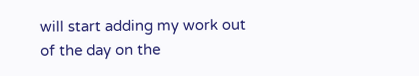will start adding my work out of the day on the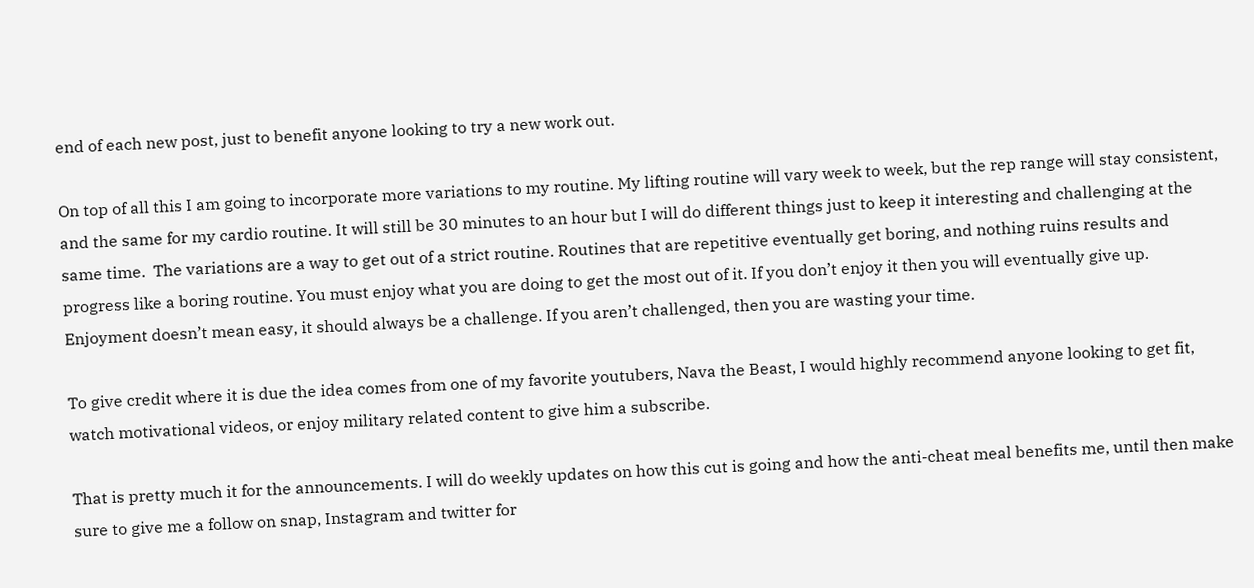end of each new post, just to benefit anyone looking to try a new work out.

On top of all this I am going to incorporate more variations to my routine. My lifting routine will vary week to week, but the rep range will stay consistent, and the same for my cardio routine. It will still be 30 minutes to an hour but I will do different things just to keep it interesting and challenging at the same time.  The variations are a way to get out of a strict routine. Routines that are repetitive eventually get boring, and nothing ruins results and progress like a boring routine. You must enjoy what you are doing to get the most out of it. If you don’t enjoy it then you will eventually give up. Enjoyment doesn’t mean easy, it should always be a challenge. If you aren’t challenged, then you are wasting your time.

To give credit where it is due the idea comes from one of my favorite youtubers, Nava the Beast, I would highly recommend anyone looking to get fit, watch motivational videos, or enjoy military related content to give him a subscribe.

That is pretty much it for the announcements. I will do weekly updates on how this cut is going and how the anti-cheat meal benefits me, until then make sure to give me a follow on snap, Instagram and twitter for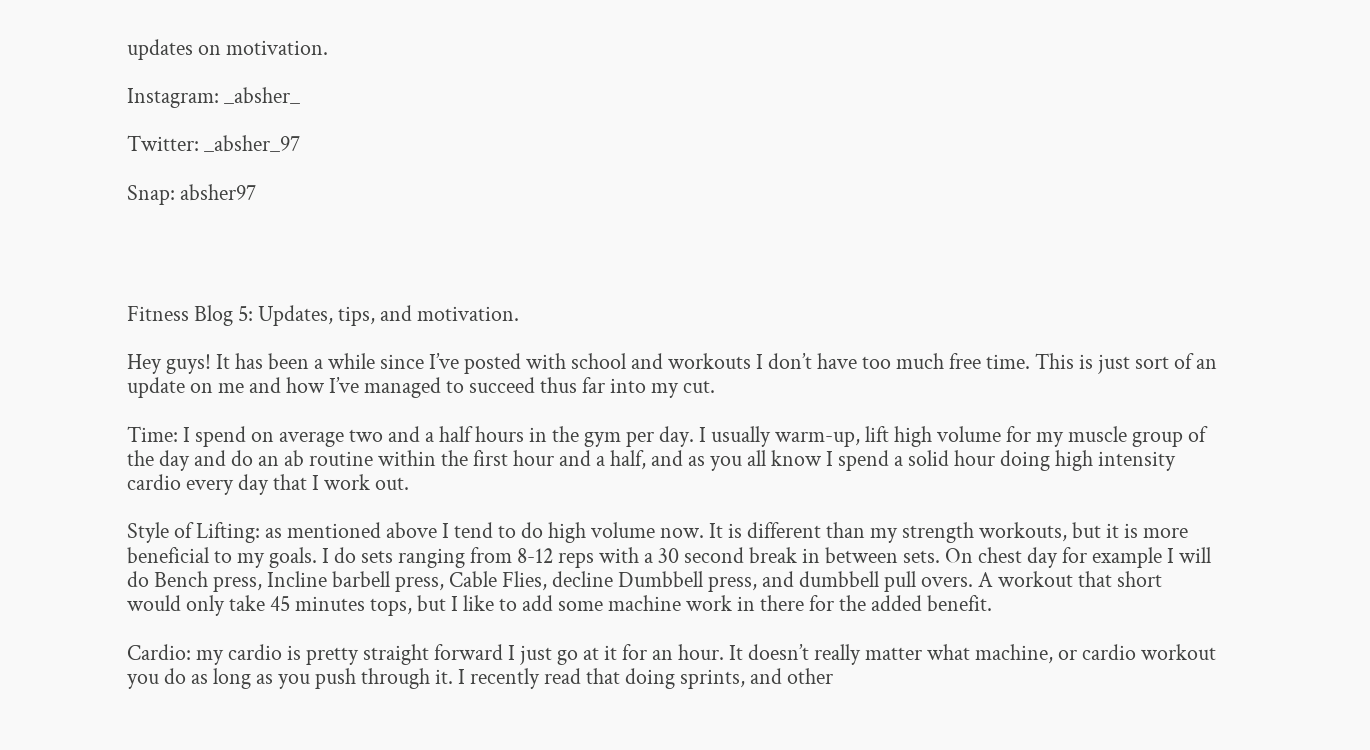updates on motivation.

Instagram: _absher_

Twitter: _absher_97

Snap: absher97




Fitness Blog 5: Updates, tips, and motivation.

Hey guys! It has been a while since I’ve posted with school and workouts I don’t have too much free time. This is just sort of an update on me and how I’ve managed to succeed thus far into my cut.

Time: I spend on average two and a half hours in the gym per day. I usually warm-up, lift high volume for my muscle group of the day and do an ab routine within the first hour and a half, and as you all know I spend a solid hour doing high intensity cardio every day that I work out.

Style of Lifting: as mentioned above I tend to do high volume now. It is different than my strength workouts, but it is more beneficial to my goals. I do sets ranging from 8-12 reps with a 30 second break in between sets. On chest day for example I will do Bench press, Incline barbell press, Cable Flies, decline Dumbbell press, and dumbbell pull overs. A workout that short would only take 45 minutes tops, but I like to add some machine work in there for the added benefit.

Cardio: my cardio is pretty straight forward I just go at it for an hour. It doesn’t really matter what machine, or cardio workout you do as long as you push through it. I recently read that doing sprints, and other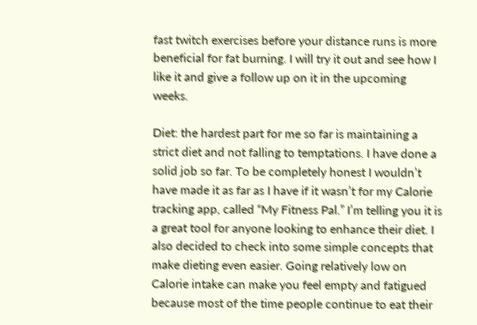fast twitch exercises before your distance runs is more beneficial for fat burning. I will try it out and see how I like it and give a follow up on it in the upcoming weeks.

Diet: the hardest part for me so far is maintaining a strict diet and not falling to temptations. I have done a solid job so far. To be completely honest I wouldn’t have made it as far as I have if it wasn’t for my Calorie tracking app, called “My Fitness Pal.” I’m telling you it is a great tool for anyone looking to enhance their diet. I also decided to check into some simple concepts that make dieting even easier. Going relatively low on Calorie intake can make you feel empty and fatigued because most of the time people continue to eat their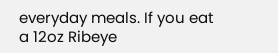everyday meals. If you eat a 12oz Ribeye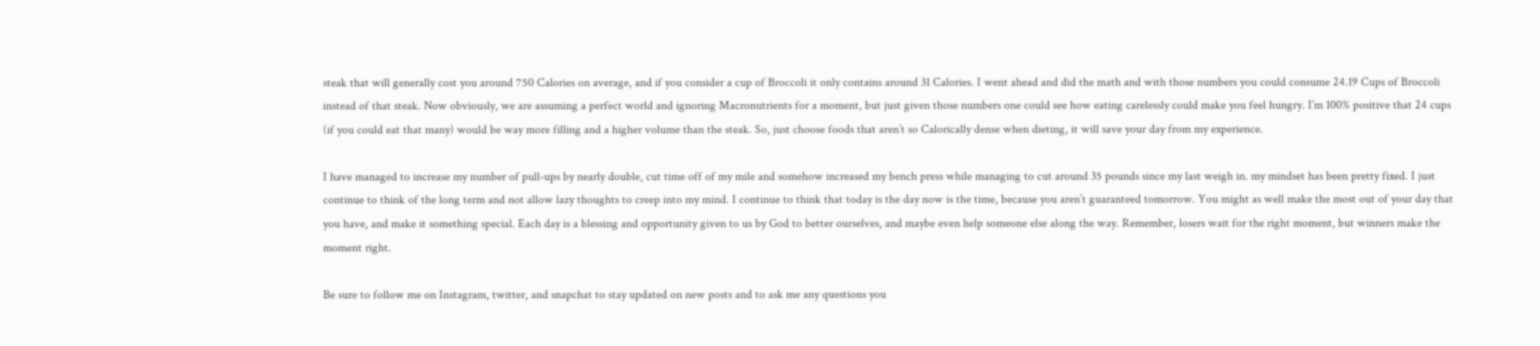steak that will generally cost you around 750 Calories on average, and if you consider a cup of Broccoli it only contains around 31 Calories. I went ahead and did the math and with those numbers you could consume 24.19 Cups of Broccoli instead of that steak. Now obviously, we are assuming a perfect world and ignoring Macronutrients for a moment, but just given those numbers one could see how eating carelessly could make you feel hungry. I’m 100% positive that 24 cups (if you could eat that many) would be way more filling and a higher volume than the steak. So, just choose foods that aren’t so Calorically dense when dieting, it will save your day from my experience.

I have managed to increase my number of pull-ups by nearly double, cut time off of my mile and somehow increased my bench press while managing to cut around 35 pounds since my last weigh in. my mindset has been pretty fixed. I just continue to think of the long term and not allow lazy thoughts to creep into my mind. I continue to think that today is the day now is the time, because you aren’t guaranteed tomorrow. You might as well make the most out of your day that you have, and make it something special. Each day is a blessing and opportunity given to us by God to better ourselves, and maybe even help someone else along the way. Remember, losers wait for the right moment, but winners make the moment right.

Be sure to follow me on Instagram, twitter, and snapchat to stay updated on new posts and to ask me any questions you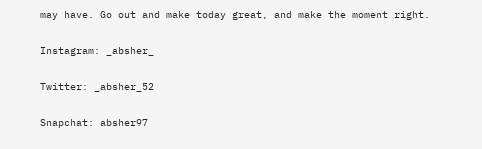may have. Go out and make today great, and make the moment right.

Instagram: _absher_

Twitter: _absher_52

Snapchat: absher97